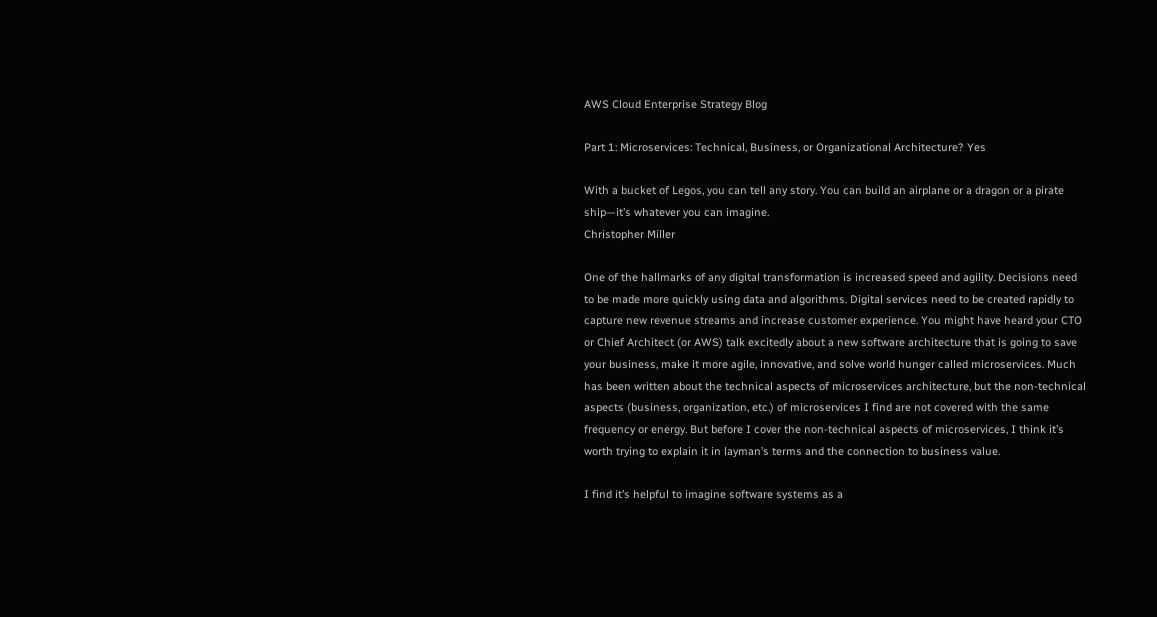AWS Cloud Enterprise Strategy Blog

Part 1: Microservices: Technical, Business, or Organizational Architecture? Yes

With a bucket of Legos, you can tell any story. You can build an airplane or a dragon or a pirate ship—it’s whatever you can imagine.
Christopher Miller

One of the hallmarks of any digital transformation is increased speed and agility. Decisions need to be made more quickly using data and algorithms. Digital services need to be created rapidly to capture new revenue streams and increase customer experience. You might have heard your CTO or Chief Architect (or AWS) talk excitedly about a new software architecture that is going to save your business, make it more agile, innovative, and solve world hunger called microservices. Much has been written about the technical aspects of microservices architecture, but the non-technical aspects (business, organization, etc.) of microservices I find are not covered with the same frequency or energy. But before I cover the non-technical aspects of microservices, I think it’s worth trying to explain it in layman’s terms and the connection to business value.

I find it’s helpful to imagine software systems as a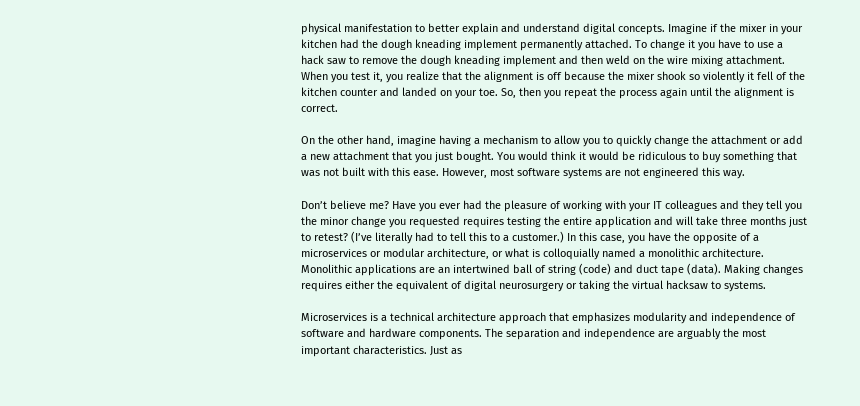physical manifestation to better explain and understand digital concepts. Imagine if the mixer in your kitchen had the dough kneading implement permanently attached. To change it you have to use a hack saw to remove the dough kneading implement and then weld on the wire mixing attachment. When you test it, you realize that the alignment is off because the mixer shook so violently it fell of the kitchen counter and landed on your toe. So, then you repeat the process again until the alignment is correct.

On the other hand, imagine having a mechanism to allow you to quickly change the attachment or add a new attachment that you just bought. You would think it would be ridiculous to buy something that was not built with this ease. However, most software systems are not engineered this way.

Don’t believe me? Have you ever had the pleasure of working with your IT colleagues and they tell you the minor change you requested requires testing the entire application and will take three months just to retest? (I’ve literally had to tell this to a customer.) In this case, you have the opposite of a microservices or modular architecture, or what is colloquially named a monolithic architecture. Monolithic applications are an intertwined ball of string (code) and duct tape (data). Making changes requires either the equivalent of digital neurosurgery or taking the virtual hacksaw to systems.

Microservices is a technical architecture approach that emphasizes modularity and independence of software and hardware components. The separation and independence are arguably the most important characteristics. Just as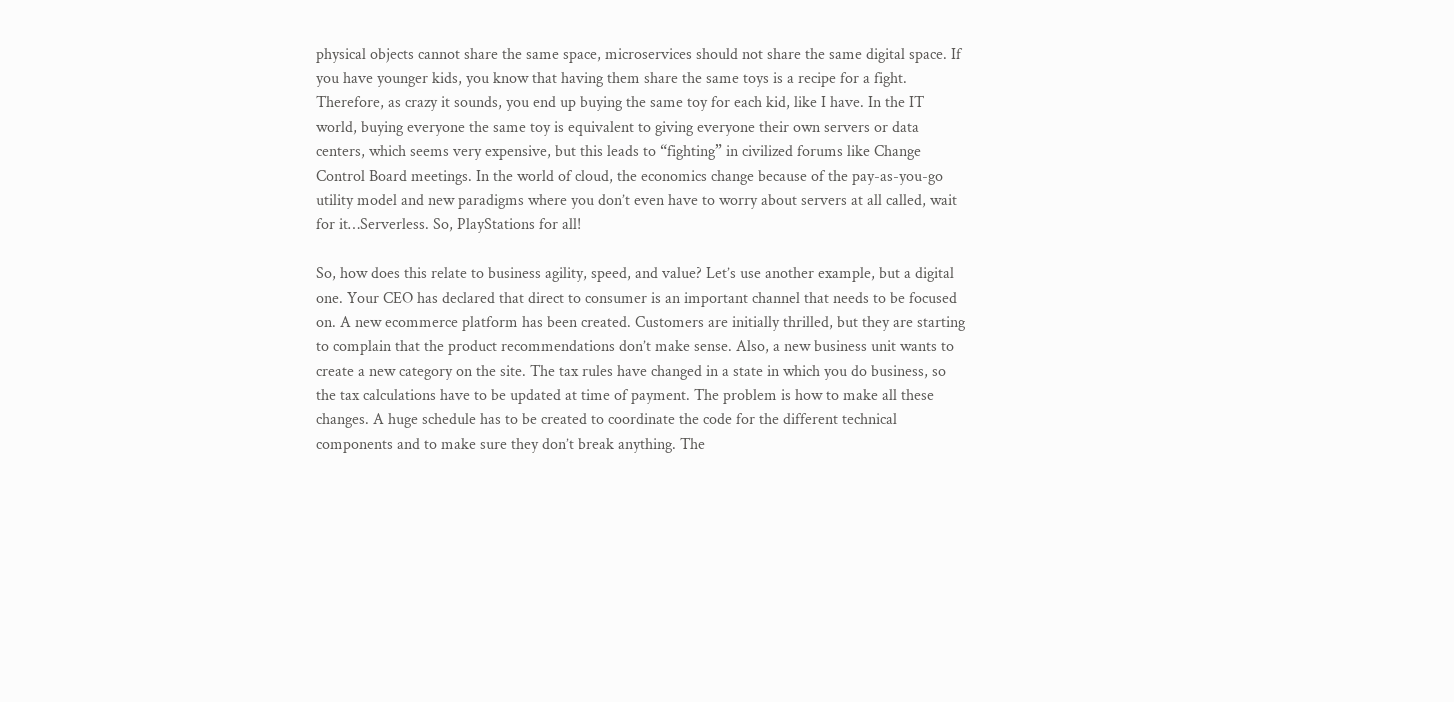physical objects cannot share the same space, microservices should not share the same digital space. If you have younger kids, you know that having them share the same toys is a recipe for a fight. Therefore, as crazy it sounds, you end up buying the same toy for each kid, like I have. In the IT world, buying everyone the same toy is equivalent to giving everyone their own servers or data centers, which seems very expensive, but this leads to “fighting” in civilized forums like Change Control Board meetings. In the world of cloud, the economics change because of the pay-as-you-go utility model and new paradigms where you don’t even have to worry about servers at all called, wait for it…Serverless. So, PlayStations for all!

So, how does this relate to business agility, speed, and value? Let’s use another example, but a digital one. Your CEO has declared that direct to consumer is an important channel that needs to be focused on. A new ecommerce platform has been created. Customers are initially thrilled, but they are starting to complain that the product recommendations don’t make sense. Also, a new business unit wants to create a new category on the site. The tax rules have changed in a state in which you do business, so the tax calculations have to be updated at time of payment. The problem is how to make all these changes. A huge schedule has to be created to coordinate the code for the different technical components and to make sure they don’t break anything. The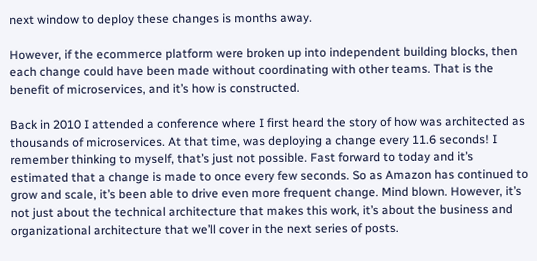next window to deploy these changes is months away.

However, if the ecommerce platform were broken up into independent building blocks, then each change could have been made without coordinating with other teams. That is the benefit of microservices, and it’s how is constructed.

Back in 2010 I attended a conference where I first heard the story of how was architected as thousands of microservices. At that time, was deploying a change every 11.6 seconds! I remember thinking to myself, that’s just not possible. Fast forward to today and it’s estimated that a change is made to once every few seconds. So as Amazon has continued to grow and scale, it’s been able to drive even more frequent change. Mind blown. However, it’s not just about the technical architecture that makes this work, it’s about the business and organizational architecture that we’ll cover in the next series of posts.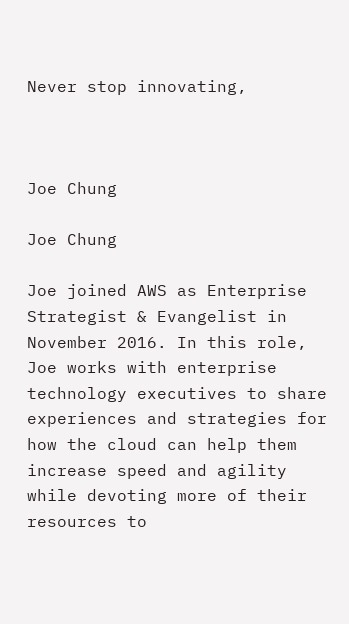Never stop innovating,



Joe Chung

Joe Chung

Joe joined AWS as Enterprise Strategist & Evangelist in November 2016. In this role, Joe works with enterprise technology executives to share experiences and strategies for how the cloud can help them increase speed and agility while devoting more of their resources to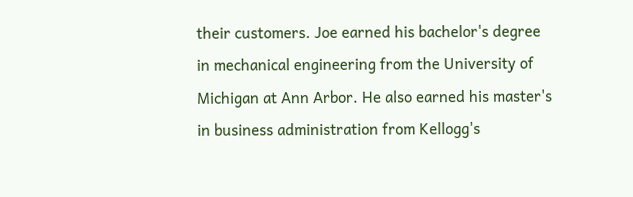their customers. Joe earned his bachelor's degree in mechanical engineering from the University of Michigan at Ann Arbor. He also earned his master's in business administration from Kellogg's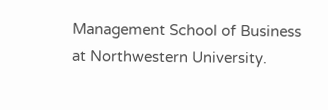Management School of Business at Northwestern University.